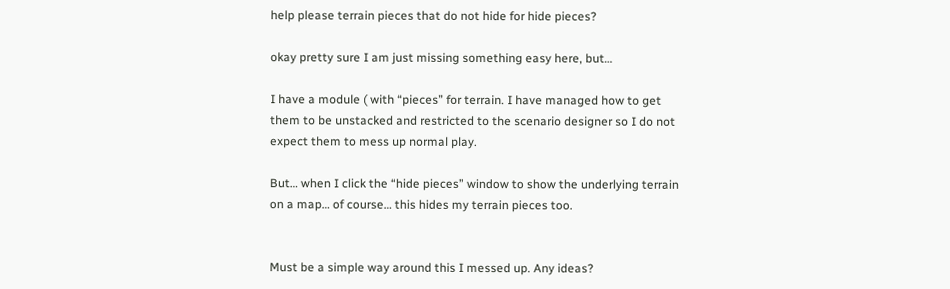help please terrain pieces that do not hide for hide pieces?

okay pretty sure I am just missing something easy here, but…

I have a module ( with “pieces” for terrain. I have managed how to get them to be unstacked and restricted to the scenario designer so I do not expect them to mess up normal play.

But… when I click the “hide pieces” window to show the underlying terrain on a map… of course… this hides my terrain pieces too.


Must be a simple way around this I messed up. Any ideas?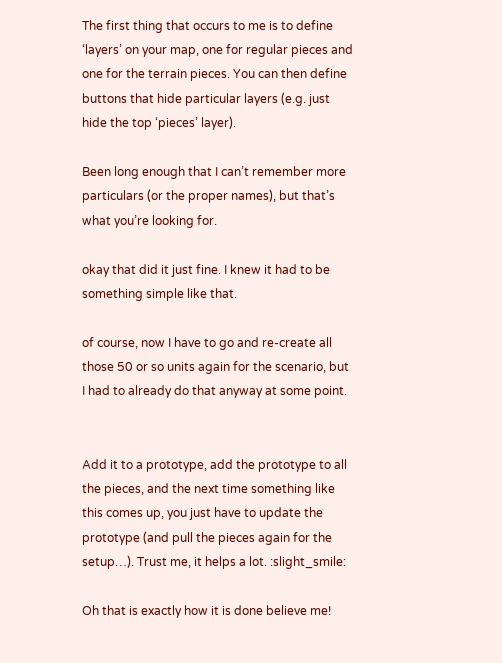The first thing that occurs to me is to define ‘layers’ on your map, one for regular pieces and one for the terrain pieces. You can then define buttons that hide particular layers (e.g. just hide the top ‘pieces’ layer).

Been long enough that I can’t remember more particulars (or the proper names), but that’s what you’re looking for.

okay that did it just fine. I knew it had to be something simple like that.

of course, now I have to go and re-create all those 50 or so units again for the scenario, but I had to already do that anyway at some point.


Add it to a prototype, add the prototype to all the pieces, and the next time something like this comes up, you just have to update the prototype (and pull the pieces again for the setup…). Trust me, it helps a lot. :slight_smile:

Oh that is exactly how it is done believe me!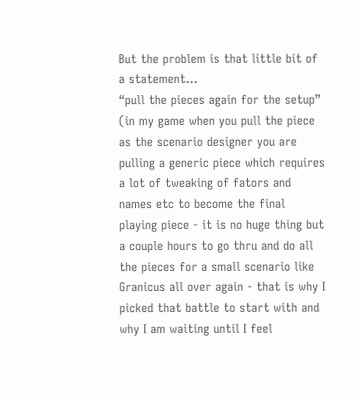But the problem is that little bit of a statement…
“pull the pieces again for the setup”
(in my game when you pull the piece as the scenario designer you are pulling a generic piece which requires a lot of tweaking of fators and names etc to become the final playing piece - it is no huge thing but a couple hours to go thru and do all the pieces for a small scenario like Granicus all over again - that is why I picked that battle to start with and why I am waiting until I feel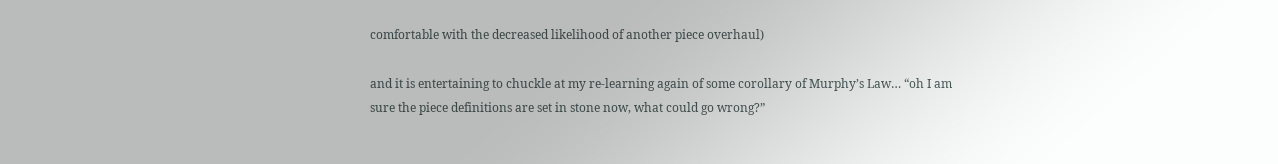comfortable with the decreased likelihood of another piece overhaul)

and it is entertaining to chuckle at my re-learning again of some corollary of Murphy’s Law… “oh I am sure the piece definitions are set in stone now, what could go wrong?”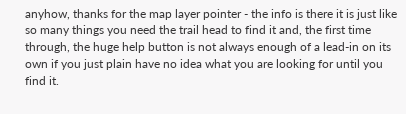anyhow, thanks for the map layer pointer - the info is there it is just like so many things you need the trail head to find it and, the first time through, the huge help button is not always enough of a lead-in on its own if you just plain have no idea what you are looking for until you find it.